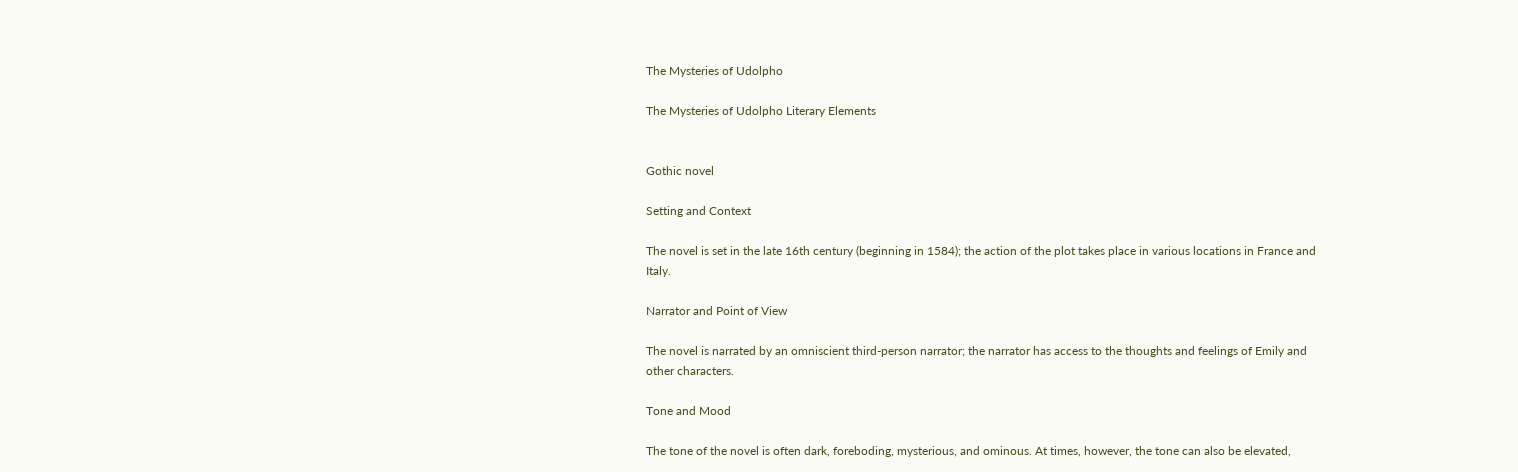The Mysteries of Udolpho

The Mysteries of Udolpho Literary Elements


Gothic novel

Setting and Context

The novel is set in the late 16th century (beginning in 1584); the action of the plot takes place in various locations in France and Italy.

Narrator and Point of View

The novel is narrated by an omniscient third-person narrator; the narrator has access to the thoughts and feelings of Emily and other characters.

Tone and Mood

The tone of the novel is often dark, foreboding, mysterious, and ominous. At times, however, the tone can also be elevated,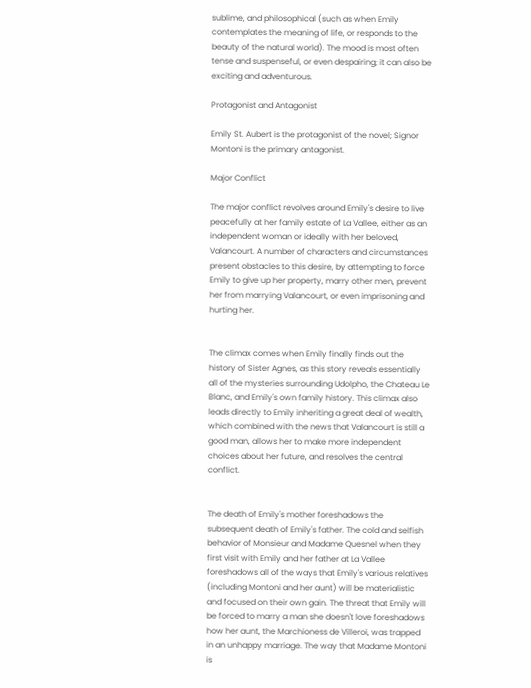sublime, and philosophical (such as when Emily contemplates the meaning of life, or responds to the beauty of the natural world). The mood is most often tense and suspenseful, or even despairing; it can also be exciting and adventurous.

Protagonist and Antagonist

Emily St. Aubert is the protagonist of the novel; Signor Montoni is the primary antagonist.

Major Conflict

The major conflict revolves around Emily's desire to live peacefully at her family estate of La Vallee, either as an independent woman or ideally with her beloved, Valancourt. A number of characters and circumstances present obstacles to this desire, by attempting to force Emily to give up her property, marry other men, prevent her from marrying Valancourt, or even imprisoning and hurting her.


The climax comes when Emily finally finds out the history of Sister Agnes, as this story reveals essentially all of the mysteries surrounding Udolpho, the Chateau Le Blanc, and Emily's own family history. This climax also leads directly to Emily inheriting a great deal of wealth, which combined with the news that Valancourt is still a good man, allows her to make more independent choices about her future, and resolves the central conflict.


The death of Emily's mother foreshadows the subsequent death of Emily's father. The cold and selfish behavior of Monsieur and Madame Quesnel when they first visit with Emily and her father at La Vallee foreshadows all of the ways that Emily's various relatives (including Montoni and her aunt) will be materialistic and focused on their own gain. The threat that Emily will be forced to marry a man she doesn't love foreshadows how her aunt, the Marchioness de Villeroi, was trapped in an unhappy marriage. The way that Madame Montoni is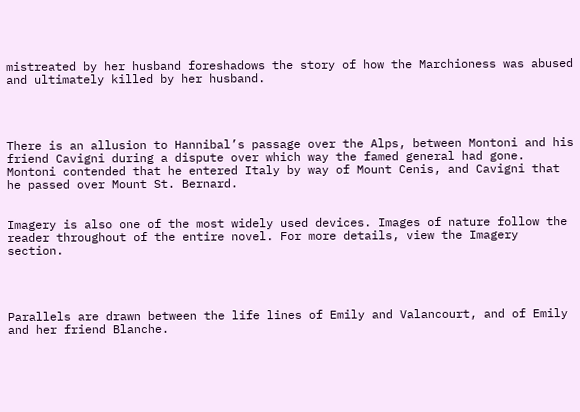mistreated by her husband foreshadows the story of how the Marchioness was abused and ultimately killed by her husband.




There is an allusion to Hannibal’s passage over the Alps, between Montoni and his friend Cavigni during a dispute over which way the famed general had gone. Montoni contended that he entered Italy by way of Mount Cenis, and Cavigni that he passed over Mount St. Bernard.


Imagery is also one of the most widely used devices. Images of nature follow the reader throughout of the entire novel. For more details, view the Imagery section.




Parallels are drawn between the life lines of Emily and Valancourt, and of Emily and her friend Blanche.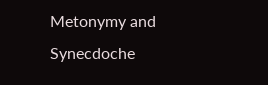Metonymy and Synecdoche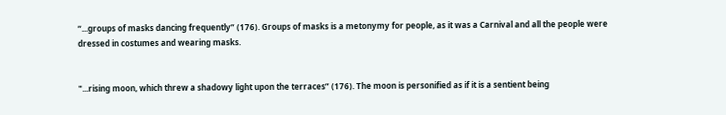“...groups of masks dancing frequently” (176). Groups of masks is a metonymy for people, as it was a Carnival and all the people were dressed in costumes and wearing masks.


"...rising moon, which threw a shadowy light upon the terraces” (176). The moon is personified as if it is a sentient being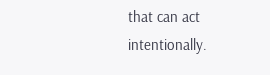that can act intentionally.